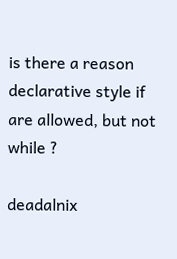is there a reason declarative style if are allowed, but not while ?

deadalnix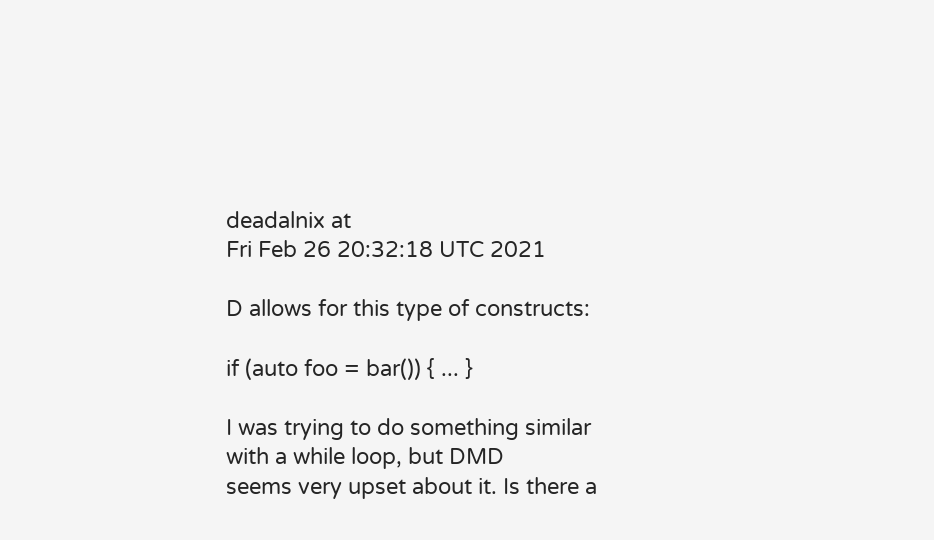deadalnix at
Fri Feb 26 20:32:18 UTC 2021

D allows for this type of constructs:

if (auto foo = bar()) { ... }

I was trying to do something similar with a while loop, but DMD
seems very upset about it. Is there a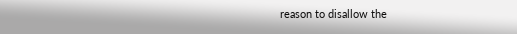reason to disallow the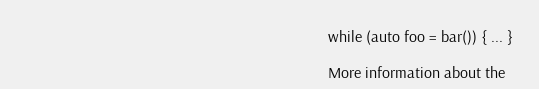while (auto foo = bar()) { ... }

More information about the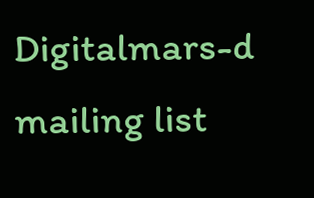Digitalmars-d mailing list